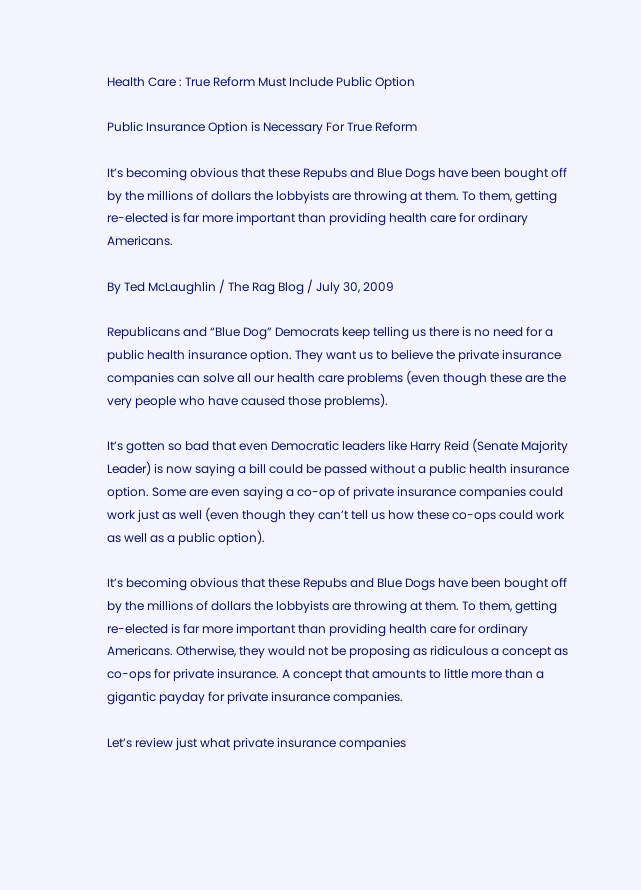Health Care : True Reform Must Include Public Option

Public Insurance Option is Necessary For True Reform

It’s becoming obvious that these Repubs and Blue Dogs have been bought off by the millions of dollars the lobbyists are throwing at them. To them, getting re-elected is far more important than providing health care for ordinary Americans.

By Ted McLaughlin / The Rag Blog / July 30, 2009

Republicans and “Blue Dog” Democrats keep telling us there is no need for a public health insurance option. They want us to believe the private insurance companies can solve all our health care problems (even though these are the very people who have caused those problems).

It’s gotten so bad that even Democratic leaders like Harry Reid (Senate Majority Leader) is now saying a bill could be passed without a public health insurance option. Some are even saying a co-op of private insurance companies could work just as well (even though they can’t tell us how these co-ops could work as well as a public option).

It’s becoming obvious that these Repubs and Blue Dogs have been bought off by the millions of dollars the lobbyists are throwing at them. To them, getting re-elected is far more important than providing health care for ordinary Americans. Otherwise, they would not be proposing as ridiculous a concept as co-ops for private insurance. A concept that amounts to little more than a gigantic payday for private insurance companies.

Let’s review just what private insurance companies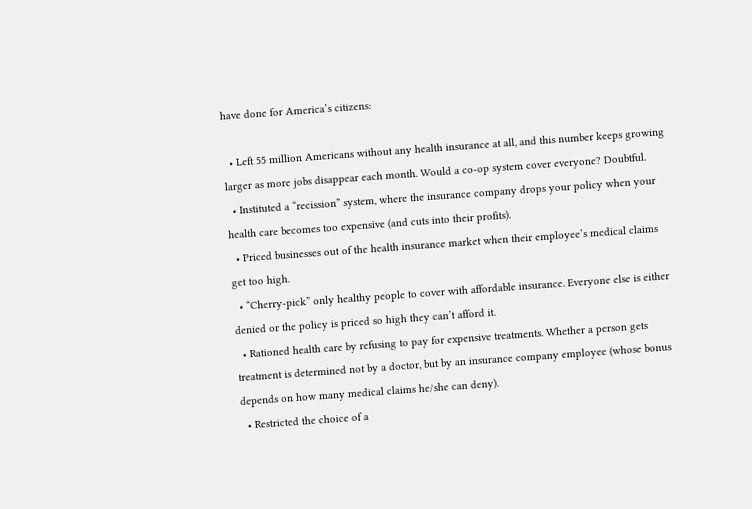have done for America’s citizens:

  • Left 55 million Americans without any health insurance at all, and this number keeps growing larger as more jobs disappear each month. Would a co-op system cover everyone? Doubtful.
  • Instituted a “recission” system, where the insurance company drops your policy when your health care becomes too expensive (and cuts into their profits).
  • Priced businesses out of the health insurance market when their employee’s medical claims get too high.
  • “Cherry-pick” only healthy people to cover with affordable insurance. Everyone else is either denied or the policy is priced so high they can’t afford it.
  • Rationed health care by refusing to pay for expensive treatments. Whether a person gets treatment is determined not by a doctor, but by an insurance company employee (whose bonus depends on how many medical claims he/she can deny).
  • Restricted the choice of a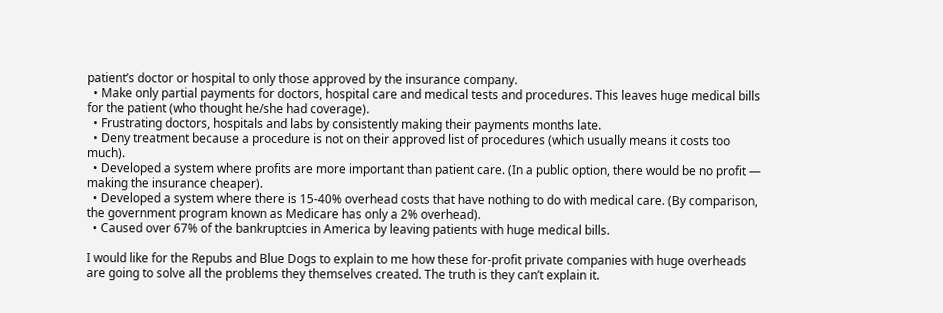patient’s doctor or hospital to only those approved by the insurance company.
  • Make only partial payments for doctors, hospital care and medical tests and procedures. This leaves huge medical bills for the patient (who thought he/she had coverage).
  • Frustrating doctors, hospitals and labs by consistently making their payments months late.
  • Deny treatment because a procedure is not on their approved list of procedures (which usually means it costs too much).
  • Developed a system where profits are more important than patient care. (In a public option, there would be no profit — making the insurance cheaper).
  • Developed a system where there is 15-40% overhead costs that have nothing to do with medical care. (By comparison, the government program known as Medicare has only a 2% overhead).
  • Caused over 67% of the bankruptcies in America by leaving patients with huge medical bills.

I would like for the Repubs and Blue Dogs to explain to me how these for-profit private companies with huge overheads are going to solve all the problems they themselves created. The truth is they can’t explain it.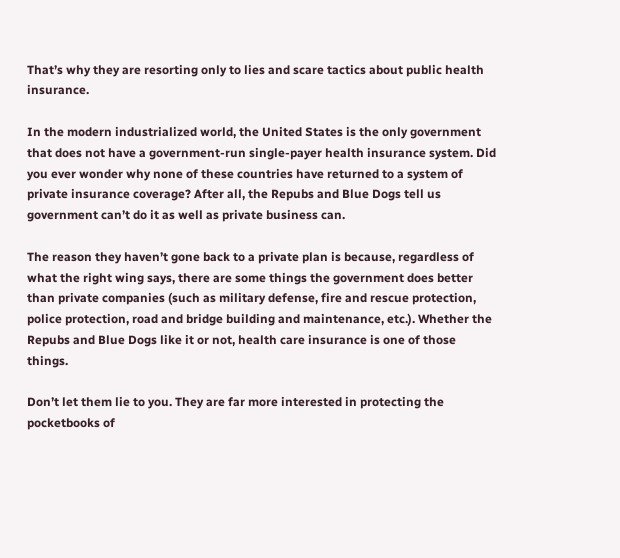That’s why they are resorting only to lies and scare tactics about public health insurance.

In the modern industrialized world, the United States is the only government that does not have a government-run single-payer health insurance system. Did you ever wonder why none of these countries have returned to a system of private insurance coverage? After all, the Repubs and Blue Dogs tell us government can’t do it as well as private business can.

The reason they haven’t gone back to a private plan is because, regardless of what the right wing says, there are some things the government does better than private companies (such as military defense, fire and rescue protection, police protection, road and bridge building and maintenance, etc.). Whether the Repubs and Blue Dogs like it or not, health care insurance is one of those things.

Don’t let them lie to you. They are far more interested in protecting the pocketbooks of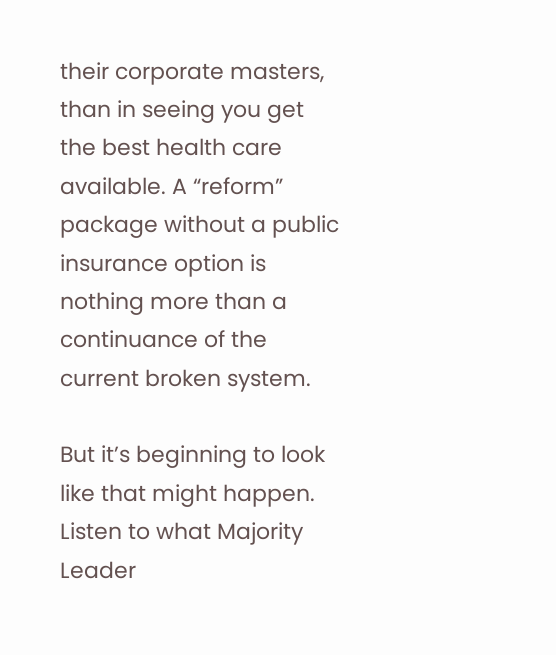their corporate masters, than in seeing you get the best health care available. A “reform” package without a public insurance option is nothing more than a continuance of the current broken system.

But it’s beginning to look like that might happen. Listen to what Majority Leader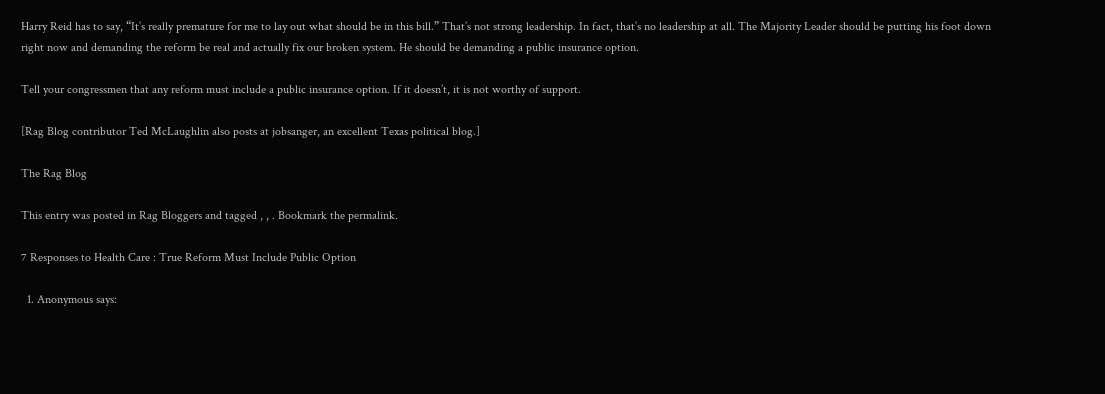Harry Reid has to say, “It’s really premature for me to lay out what should be in this bill.” That’s not strong leadership. In fact, that’s no leadership at all. The Majority Leader should be putting his foot down right now and demanding the reform be real and actually fix our broken system. He should be demanding a public insurance option.

Tell your congressmen that any reform must include a public insurance option. If it doesn’t, it is not worthy of support.

[Rag Blog contributor Ted McLaughlin also posts at jobsanger, an excellent Texas political blog.]

The Rag Blog

This entry was posted in Rag Bloggers and tagged , , . Bookmark the permalink.

7 Responses to Health Care : True Reform Must Include Public Option

  1. Anonymous says: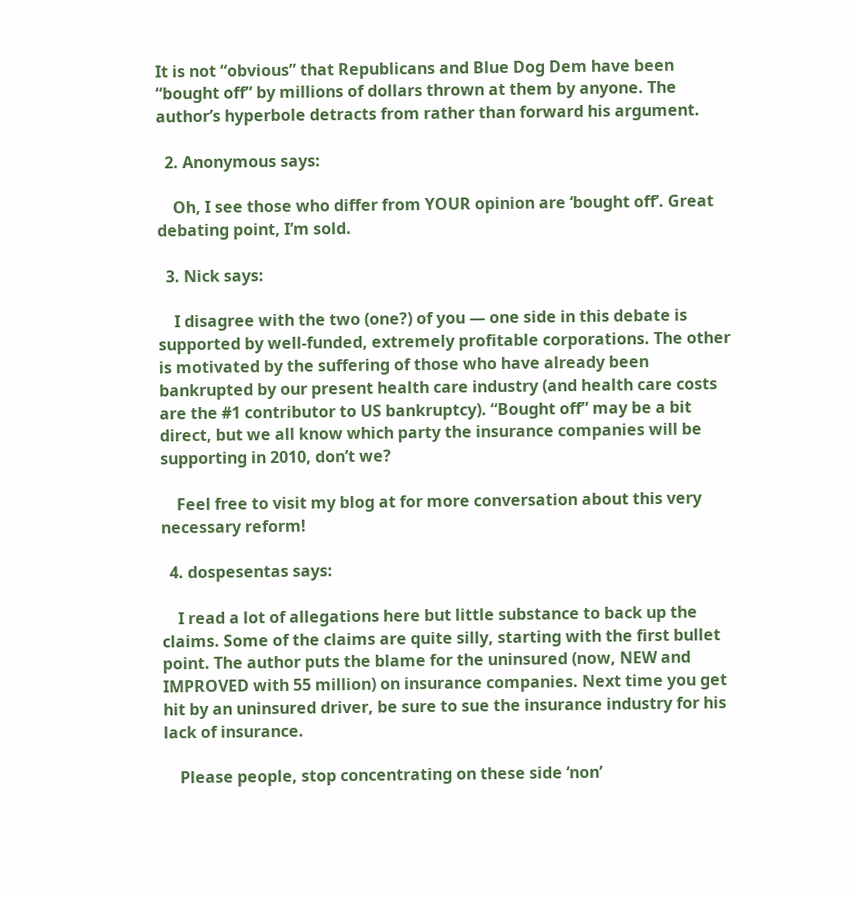It is not “obvious” that Republicans and Blue Dog Dem have been “bought off” by millions of dollars thrown at them by anyone. The author’s hyperbole detracts from rather than forward his argument.

  2. Anonymous says:

    Oh, I see those who differ from YOUR opinion are ‘bought off’. Great debating point, I’m sold.

  3. Nick says:

    I disagree with the two (one?) of you — one side in this debate is supported by well-funded, extremely profitable corporations. The other is motivated by the suffering of those who have already been bankrupted by our present health care industry (and health care costs are the #1 contributor to US bankruptcy). “Bought off” may be a bit direct, but we all know which party the insurance companies will be supporting in 2010, don’t we?

    Feel free to visit my blog at for more conversation about this very necessary reform!

  4. dospesentas says:

    I read a lot of allegations here but little substance to back up the claims. Some of the claims are quite silly, starting with the first bullet point. The author puts the blame for the uninsured (now, NEW and IMPROVED with 55 million) on insurance companies. Next time you get hit by an uninsured driver, be sure to sue the insurance industry for his lack of insurance.

    Please people, stop concentrating on these side ‘non’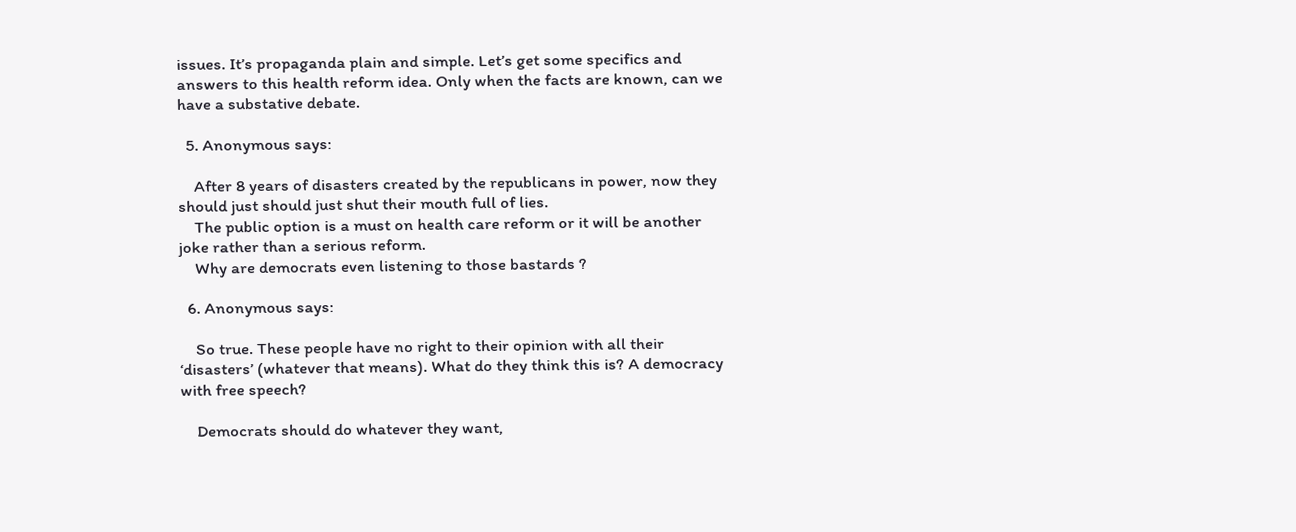issues. It’s propaganda plain and simple. Let’s get some specifics and answers to this health reform idea. Only when the facts are known, can we have a substative debate.

  5. Anonymous says:

    After 8 years of disasters created by the republicans in power, now they should just should just shut their mouth full of lies.
    The public option is a must on health care reform or it will be another joke rather than a serious reform.
    Why are democrats even listening to those bastards ?

  6. Anonymous says:

    So true. These people have no right to their opinion with all their ‘disasters’ (whatever that means). What do they think this is? A democracy with free speech?

    Democrats should do whatever they want,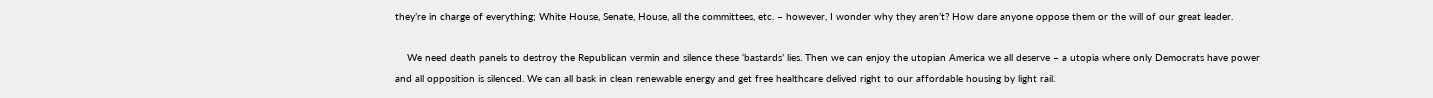they’re in charge of everything; White House, Senate, House, all the committees, etc. – however, I wonder why they aren’t? How dare anyone oppose them or the will of our great leader.

    We need death panels to destroy the Republican vermin and silence these ‘bastards’ lies. Then we can enjoy the utopian America we all deserve – a utopia where only Democrats have power and all opposition is silenced. We can all bask in clean renewable energy and get free healthcare delived right to our affordable housing by light rail.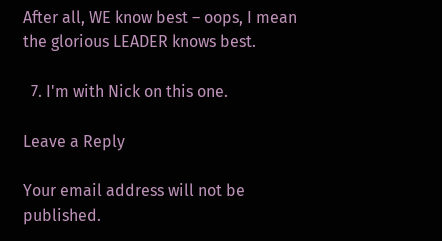After all, WE know best – oops, I mean the glorious LEADER knows best.

  7. I'm with Nick on this one.

Leave a Reply

Your email address will not be published.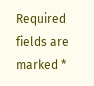Required fields are marked *